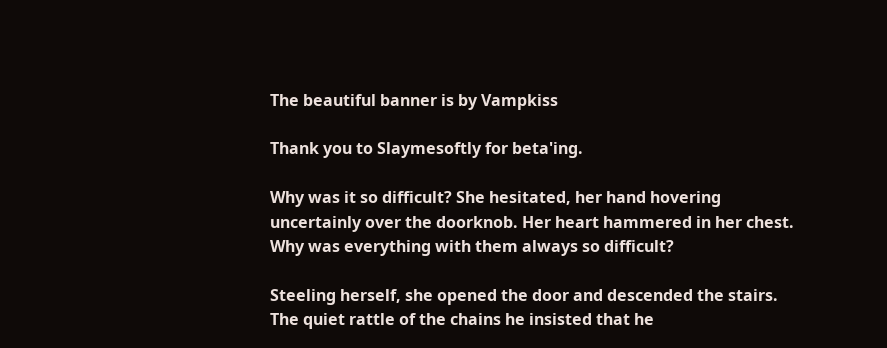The beautiful banner is by Vampkiss

Thank you to Slaymesoftly for beta'ing.

Why was it so difficult? She hesitated, her hand hovering uncertainly over the doorknob. Her heart hammered in her chest. Why was everything with them always so difficult?

Steeling herself, she opened the door and descended the stairs. The quiet rattle of the chains he insisted that he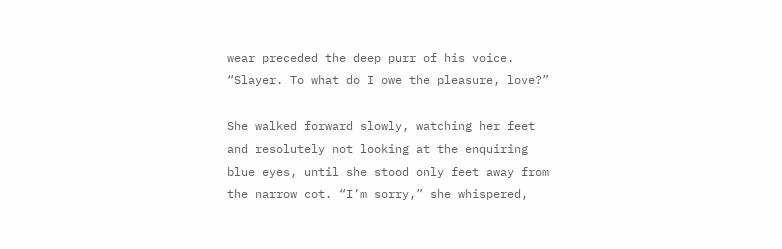wear preceded the deep purr of his voice. “Slayer. To what do I owe the pleasure, love?”

She walked forward slowly, watching her feet and resolutely not looking at the enquiring blue eyes, until she stood only feet away from the narrow cot. “I’m sorry,” she whispered,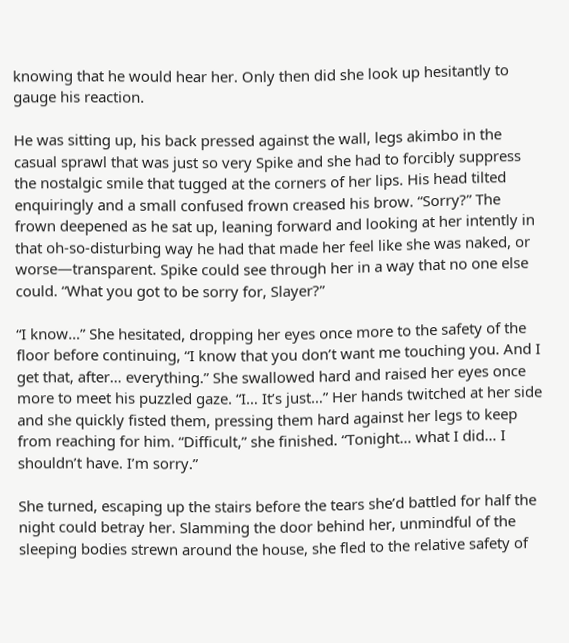knowing that he would hear her. Only then did she look up hesitantly to gauge his reaction.

He was sitting up, his back pressed against the wall, legs akimbo in the casual sprawl that was just so very Spike and she had to forcibly suppress the nostalgic smile that tugged at the corners of her lips. His head tilted enquiringly and a small confused frown creased his brow. “Sorry?” The frown deepened as he sat up, leaning forward and looking at her intently in that oh-so-disturbing way he had that made her feel like she was naked, or worse—transparent. Spike could see through her in a way that no one else could. “What you got to be sorry for, Slayer?”

“I know…” She hesitated, dropping her eyes once more to the safety of the floor before continuing, “I know that you don’t want me touching you. And I get that, after… everything.” She swallowed hard and raised her eyes once more to meet his puzzled gaze. “I… It’s just…” Her hands twitched at her side and she quickly fisted them, pressing them hard against her legs to keep from reaching for him. “Difficult,” she finished. “Tonight… what I did… I shouldn’t have. I’m sorry.”

She turned, escaping up the stairs before the tears she’d battled for half the night could betray her. Slamming the door behind her, unmindful of the sleeping bodies strewn around the house, she fled to the relative safety of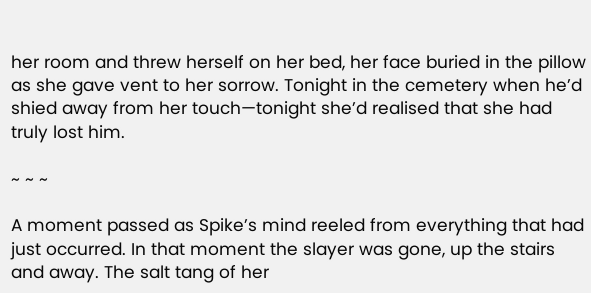her room and threw herself on her bed, her face buried in the pillow as she gave vent to her sorrow. Tonight in the cemetery when he’d shied away from her touch—tonight she’d realised that she had truly lost him.

~ ~ ~

A moment passed as Spike’s mind reeled from everything that had just occurred. In that moment the slayer was gone, up the stairs and away. The salt tang of her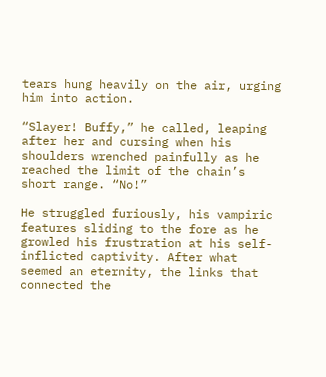tears hung heavily on the air, urging him into action.

“Slayer! Buffy,” he called, leaping after her and cursing when his shoulders wrenched painfully as he reached the limit of the chain’s short range. “No!”

He struggled furiously, his vampiric features sliding to the fore as he growled his frustration at his self-inflicted captivity. After what seemed an eternity, the links that connected the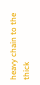heavy chain to the thick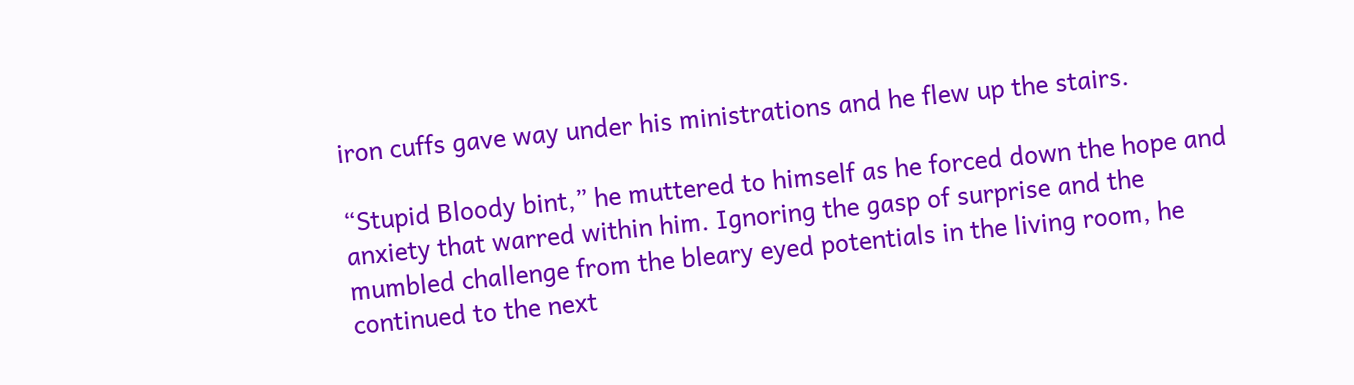iron cuffs gave way under his ministrations and he flew up the stairs.

“Stupid Bloody bint,” he muttered to himself as he forced down the hope and anxiety that warred within him. Ignoring the gasp of surprise and the mumbled challenge from the bleary eyed potentials in the living room, he continued to the next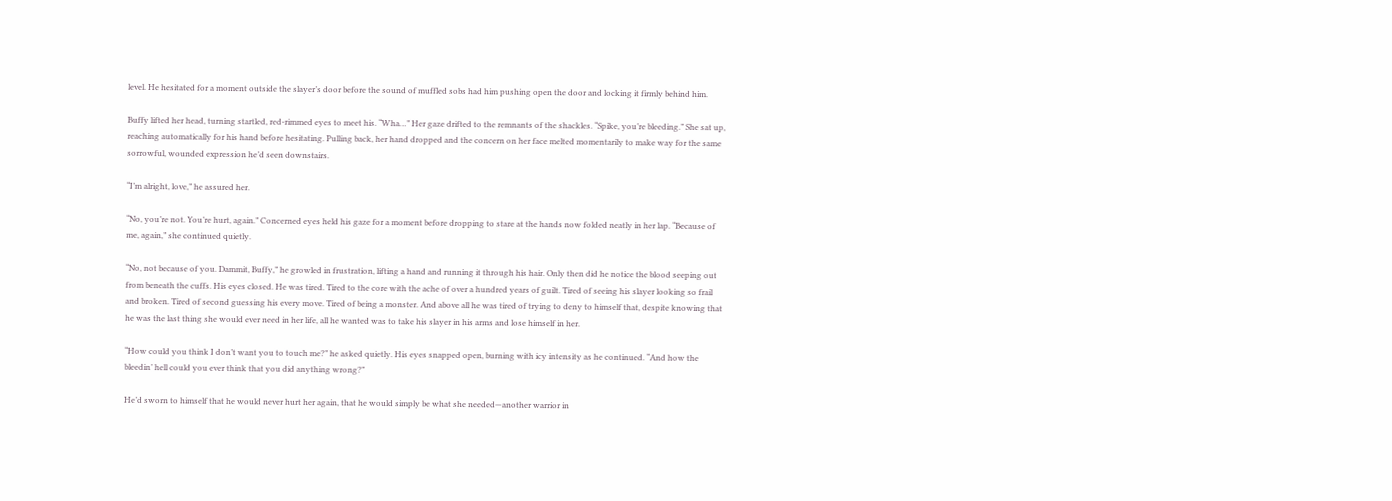level. He hesitated for a moment outside the slayer’s door before the sound of muffled sobs had him pushing open the door and locking it firmly behind him.

Buffy lifted her head, turning startled, red-rimmed eyes to meet his. “Wha…” Her gaze drifted to the remnants of the shackles. “Spike, you’re bleeding.” She sat up, reaching automatically for his hand before hesitating. Pulling back, her hand dropped and the concern on her face melted momentarily to make way for the same sorrowful, wounded expression he’d seen downstairs.

“I’m alright, love,” he assured her.

“No, you’re not. You’re hurt, again.” Concerned eyes held his gaze for a moment before dropping to stare at the hands now folded neatly in her lap. “Because of me, again,” she continued quietly.

“No, not because of you. Dammit, Buffy,” he growled in frustration, lifting a hand and running it through his hair. Only then did he notice the blood seeping out from beneath the cuffs. His eyes closed. He was tired. Tired to the core with the ache of over a hundred years of guilt. Tired of seeing his slayer looking so frail and broken. Tired of second guessing his every move. Tired of being a monster. And above all he was tired of trying to deny to himself that, despite knowing that he was the last thing she would ever need in her life, all he wanted was to take his slayer in his arms and lose himself in her.

“How could you think I don’t want you to touch me?” he asked quietly. His eyes snapped open, burning with icy intensity as he continued. “And how the bleedin’ hell could you ever think that you did anything wrong?”

He’d sworn to himself that he would never hurt her again, that he would simply be what she needed—another warrior in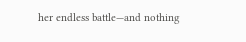her endless battle—and nothing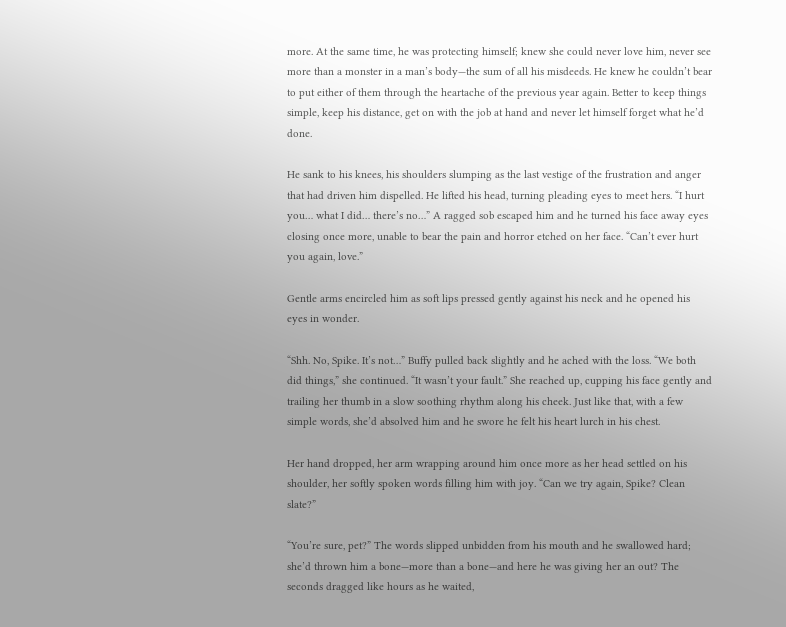more. At the same time, he was protecting himself; knew she could never love him, never see more than a monster in a man’s body—the sum of all his misdeeds. He knew he couldn’t bear to put either of them through the heartache of the previous year again. Better to keep things simple, keep his distance, get on with the job at hand and never let himself forget what he’d done.

He sank to his knees, his shoulders slumping as the last vestige of the frustration and anger that had driven him dispelled. He lifted his head, turning pleading eyes to meet hers. “I hurt you… what I did… there’s no…” A ragged sob escaped him and he turned his face away eyes closing once more, unable to bear the pain and horror etched on her face. “Can’t ever hurt you again, love.”

Gentle arms encircled him as soft lips pressed gently against his neck and he opened his eyes in wonder.

“Shh. No, Spike. It’s not…” Buffy pulled back slightly and he ached with the loss. “We both did things,” she continued. “It wasn’t your fault.” She reached up, cupping his face gently and trailing her thumb in a slow soothing rhythm along his cheek. Just like that, with a few simple words, she’d absolved him and he swore he felt his heart lurch in his chest.

Her hand dropped, her arm wrapping around him once more as her head settled on his shoulder, her softly spoken words filling him with joy. “Can we try again, Spike? Clean slate?”

“You’re sure, pet?” The words slipped unbidden from his mouth and he swallowed hard; she’d thrown him a bone—more than a bone—and here he was giving her an out? The seconds dragged like hours as he waited,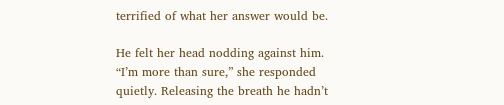terrified of what her answer would be.

He felt her head nodding against him. “I’m more than sure,” she responded quietly. Releasing the breath he hadn’t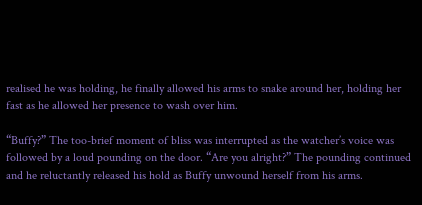realised he was holding, he finally allowed his arms to snake around her, holding her fast as he allowed her presence to wash over him.

“Buffy?” The too-brief moment of bliss was interrupted as the watcher’s voice was followed by a loud pounding on the door. “Are you alright?” The pounding continued and he reluctantly released his hold as Buffy unwound herself from his arms.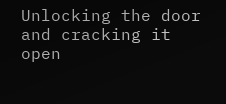Unlocking the door and cracking it open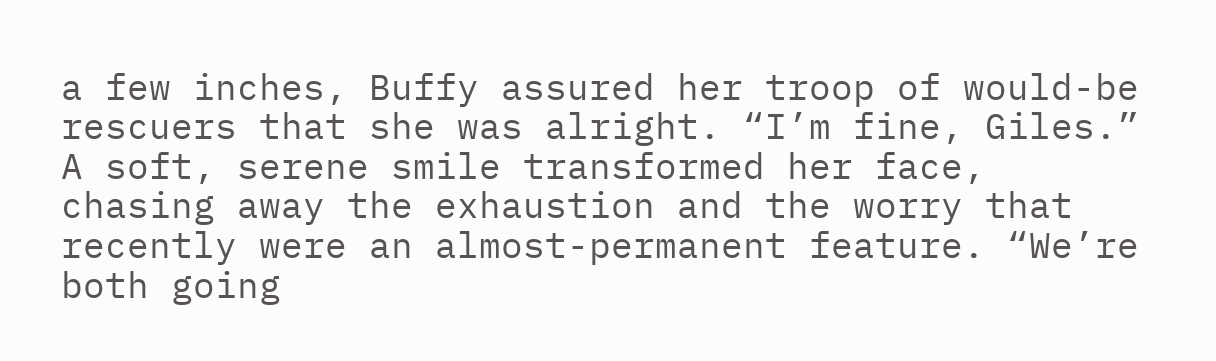a few inches, Buffy assured her troop of would-be rescuers that she was alright. “I’m fine, Giles.” A soft, serene smile transformed her face, chasing away the exhaustion and the worry that recently were an almost-permanent feature. “We’re both going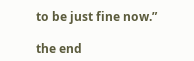to be just fine now.”

the end